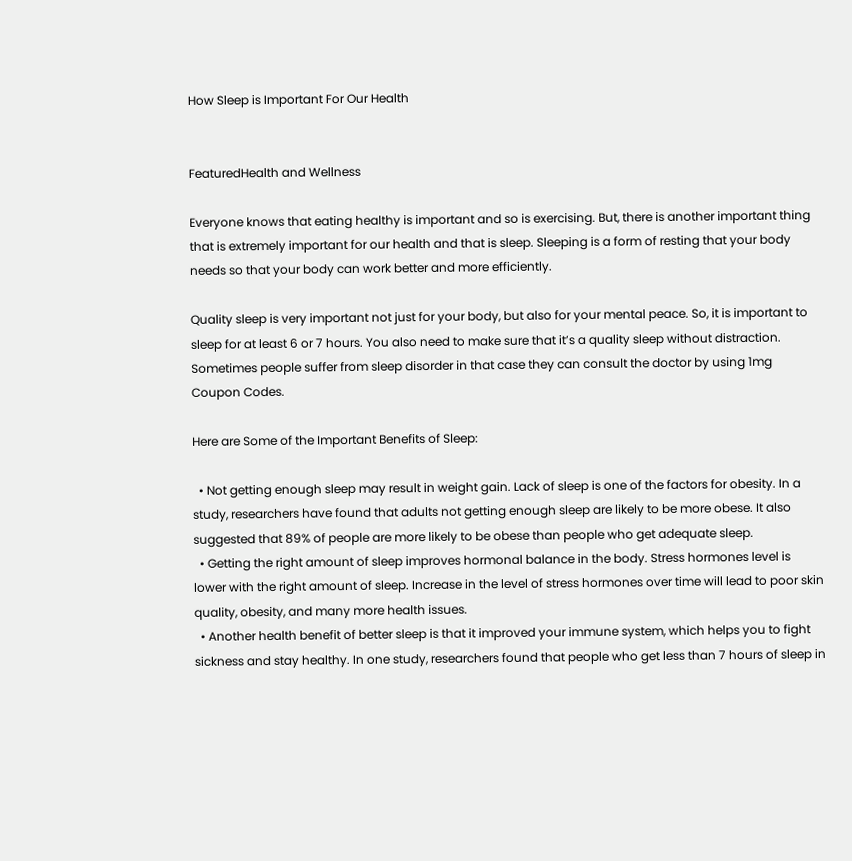How Sleep is Important For Our Health


FeaturedHealth and Wellness

Everyone knows that eating healthy is important and so is exercising. But, there is another important thing that is extremely important for our health and that is sleep. Sleeping is a form of resting that your body needs so that your body can work better and more efficiently.

Quality sleep is very important not just for your body, but also for your mental peace. So, it is important to sleep for at least 6 or 7 hours. You also need to make sure that it’s a quality sleep without distraction. Sometimes people suffer from sleep disorder in that case they can consult the doctor by using 1mg Coupon Codes.

Here are Some of the Important Benefits of Sleep:

  • Not getting enough sleep may result in weight gain. Lack of sleep is one of the factors for obesity. In a study, researchers have found that adults not getting enough sleep are likely to be more obese. It also suggested that 89% of people are more likely to be obese than people who get adequate sleep.
  • Getting the right amount of sleep improves hormonal balance in the body. Stress hormones level is lower with the right amount of sleep. Increase in the level of stress hormones over time will lead to poor skin quality, obesity, and many more health issues.
  • Another health benefit of better sleep is that it improved your immune system, which helps you to fight sickness and stay healthy. In one study, researchers found that people who get less than 7 hours of sleep in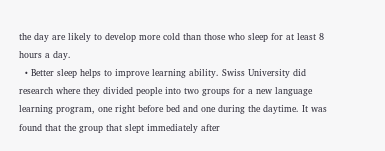the day are likely to develop more cold than those who sleep for at least 8 hours a day.
  • Better sleep helps to improve learning ability. Swiss University did research where they divided people into two groups for a new language learning program, one right before bed and one during the daytime. It was found that the group that slept immediately after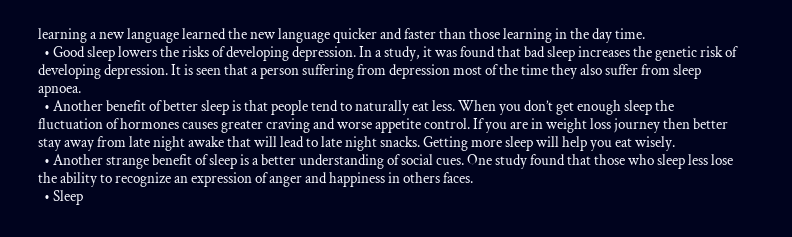learning a new language learned the new language quicker and faster than those learning in the day time.
  • Good sleep lowers the risks of developing depression. In a study, it was found that bad sleep increases the genetic risk of developing depression. It is seen that a person suffering from depression most of the time they also suffer from sleep apnoea.
  • Another benefit of better sleep is that people tend to naturally eat less. When you don’t get enough sleep the fluctuation of hormones causes greater craving and worse appetite control. If you are in weight loss journey then better stay away from late night awake that will lead to late night snacks. Getting more sleep will help you eat wisely.
  • Another strange benefit of sleep is a better understanding of social cues. One study found that those who sleep less lose the ability to recognize an expression of anger and happiness in others faces.
  • Sleep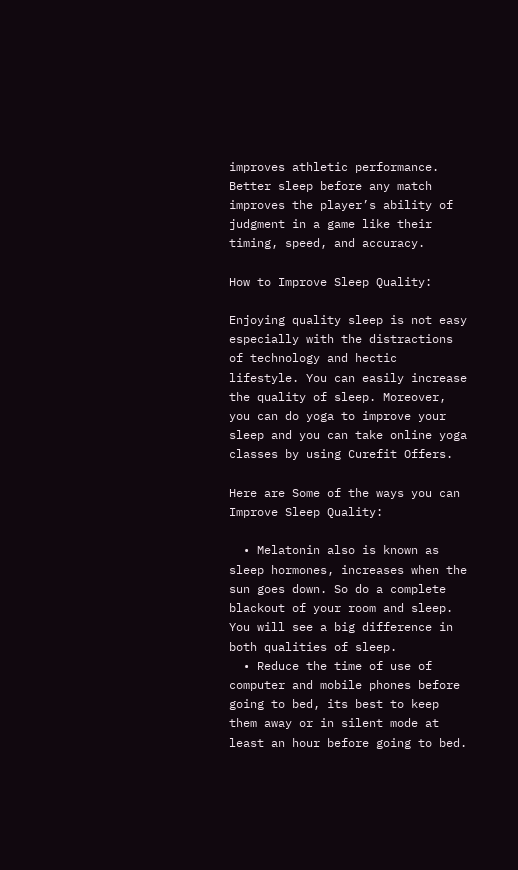improves athletic performance. Better sleep before any match improves the player’s ability of judgment in a game like their timing, speed, and accuracy.

How to Improve Sleep Quality:

Enjoying quality sleep is not easy especially with the distractions of technology and hectic lifestyle. You can easily increase the quality of sleep. Moreover, you can do yoga to improve your sleep and you can take online yoga classes by using Curefit Offers.

Here are Some of the ways you can Improve Sleep Quality:

  • Melatonin also is known as sleep hormones, increases when the sun goes down. So do a complete blackout of your room and sleep. You will see a big difference in both qualities of sleep.
  • Reduce the time of use of computer and mobile phones before going to bed, its best to keep them away or in silent mode at least an hour before going to bed.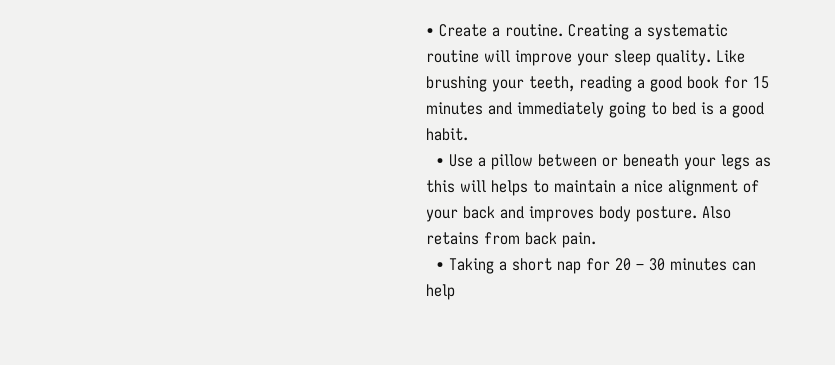• Create a routine. Creating a systematic routine will improve your sleep quality. Like brushing your teeth, reading a good book for 15 minutes and immediately going to bed is a good habit.
  • Use a pillow between or beneath your legs as this will helps to maintain a nice alignment of your back and improves body posture. Also retains from back pain.
  • Taking a short nap for 20 – 30 minutes can help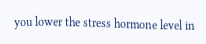you lower the stress hormone level in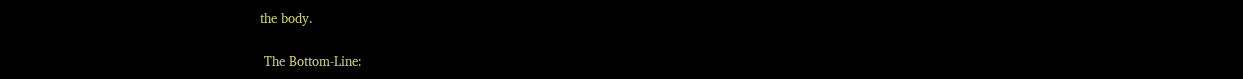the body.

 The Bottom-Line: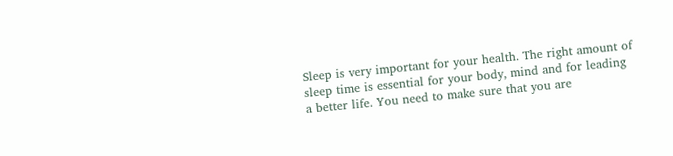Sleep is very important for your health. The right amount of sleep time is essential for your body, mind and for leading a better life. You need to make sure that you are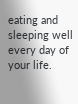eating and sleeping well every day of your life.